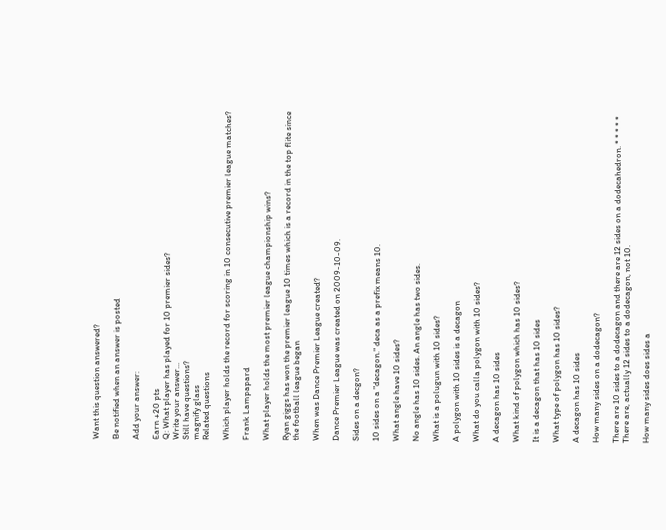Want this question answered?

Be notified when an answer is posted

Add your answer:

Earn +20 pts
Q: What player has played for 10 premier sides?
Write your answer...
Still have questions?
magnify glass
Related questions

Which player holds the record for scoring in 10 consecutive premier league matches?

Frank Lampapard

What player holds the most premier league championship wins?

Ryan giggs has won the premier league 10 times which is a record in the top flite since the football league began

When was Dance Premier League created?

Dance Premier League was created on 2009-10-09.

Sides on a decgon?

10 sides on a "decagon." deca as a prefix means 10.

What angle have 10 sides?

No angle has 10 sides. An angle has two sides.

What is a polugun with 10 sides?

A polygon with 10 sides is a decagon

What do you calla polygon with 10 sides?

A decagon has 10 sides

What kind of polygon which has 10 sides?

It is a decagon that has 10 sides

What type of polygon has 10 sides?

A decagon has 10 sides

How many sides on a dodecagon?

There are 10 sides to a dodecagon and there are 12 sides on a dodecahedron. * * * * * There are, actually 12 sides to a dodecagon, not 10.

How many sides does sides a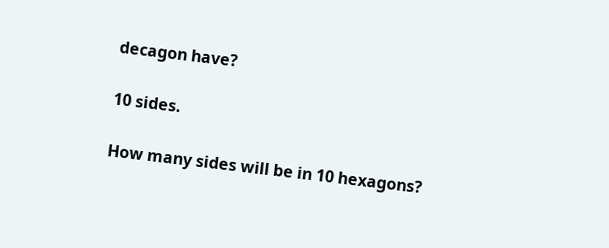decagon have?

10 sides.

How many sides will be in 10 hexagons?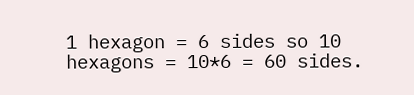1 hexagon = 6 sides so 10 hexagons = 10*6 = 60 sides.